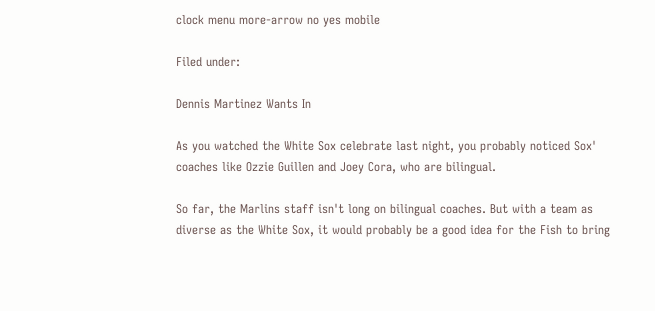clock menu more-arrow no yes mobile

Filed under:

Dennis Martinez Wants In

As you watched the White Sox celebrate last night, you probably noticed Sox' coaches like Ozzie Guillen and Joey Cora, who are bilingual.

So far, the Marlins staff isn't long on bilingual coaches. But with a team as diverse as the White Sox, it would probably be a good idea for the Fish to bring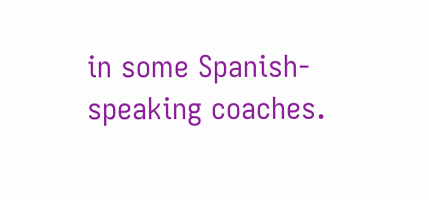in some Spanish-speaking coaches.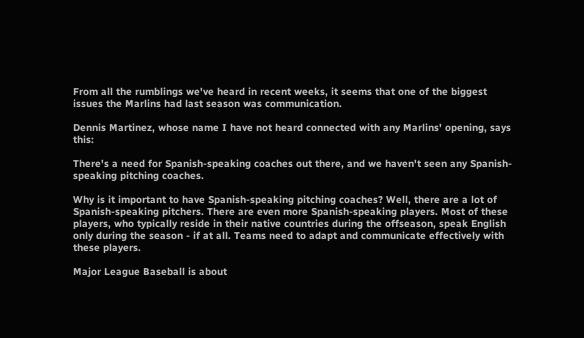From all the rumblings we've heard in recent weeks, it seems that one of the biggest issues the Marlins had last season was communication.

Dennis Martinez, whose name I have not heard connected with any Marlins' opening, says this:

There's a need for Spanish-speaking coaches out there, and we haven't seen any Spanish-speaking pitching coaches.

Why is it important to have Spanish-speaking pitching coaches? Well, there are a lot of Spanish-speaking pitchers. There are even more Spanish-speaking players. Most of these players, who typically reside in their native countries during the offseason, speak English only during the season - if at all. Teams need to adapt and communicate effectively with these players.

Major League Baseball is about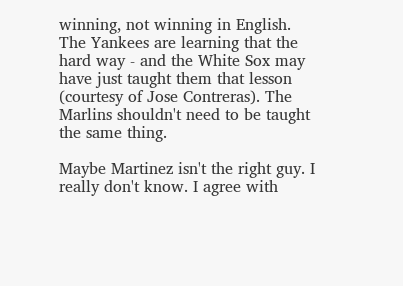winning, not winning in English. The Yankees are learning that the hard way - and the White Sox may have just taught them that lesson (courtesy of Jose Contreras). The Marlins shouldn't need to be taught the same thing.

Maybe Martinez isn't the right guy. I really don't know. I agree with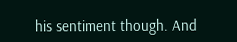his sentiment though. And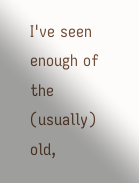I've seen enough of the (usually) old,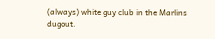(always) white guy club in the Marlins dugout.